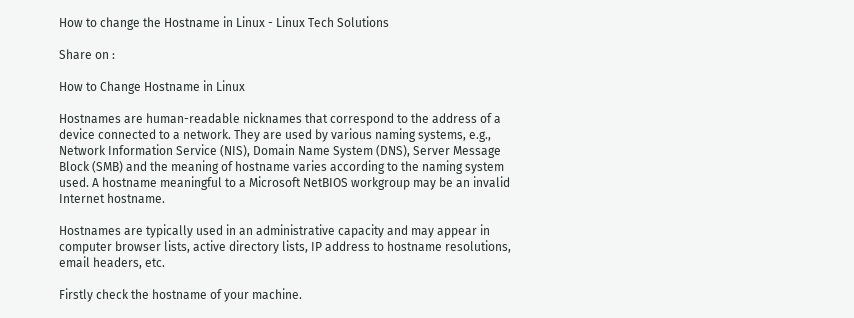How to change the Hostname in Linux - Linux Tech Solutions

Share on :

How to Change Hostname in Linux

Hostnames are human-readable nicknames that correspond to the address of a device connected to a network. They are used by various naming systems, e.g., Network Information Service (NIS), Domain Name System (DNS), Server Message Block (SMB) and the meaning of hostname varies according to the naming system used. A hostname meaningful to a Microsoft NetBIOS workgroup may be an invalid Internet hostname.

Hostnames are typically used in an administrative capacity and may appear in computer browser lists, active directory lists, IP address to hostname resolutions, email headers, etc.

Firstly check the hostname of your machine.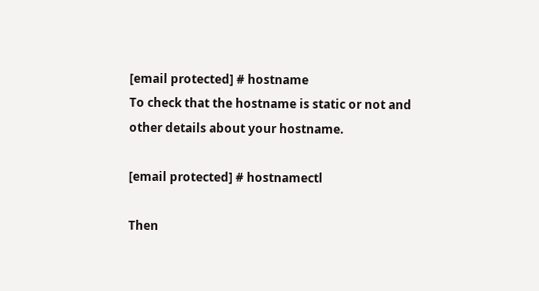[email protected] # hostname
To check that the hostname is static or not and other details about your hostname.

[email protected] # hostnamectl

Then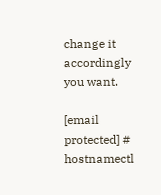change it accordingly you want.

[email protected] # hostnamectl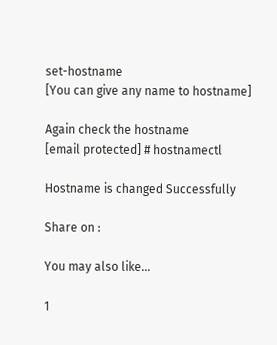set-hostname
[You can give any name to hostname]

Again check the hostname
[email protected] # hostnamectl

Hostname is changed Successfully

Share on :

You may also like...

1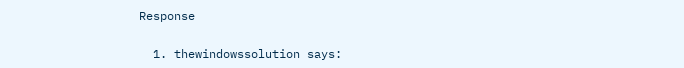Response

  1. thewindowssolution says: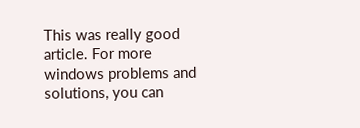This was really good article. For more windows problems and solutions, you can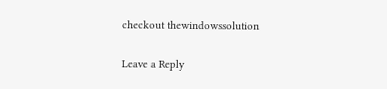checkout thewindowssolution

Leave a Reply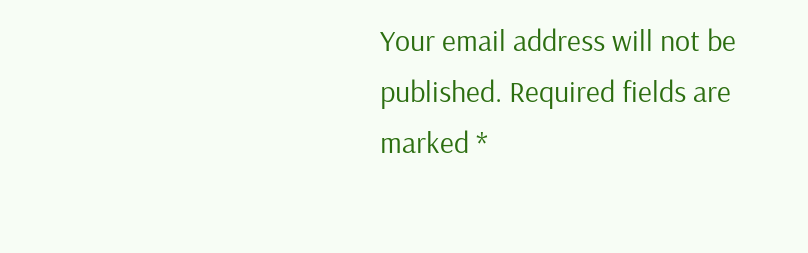Your email address will not be published. Required fields are marked *